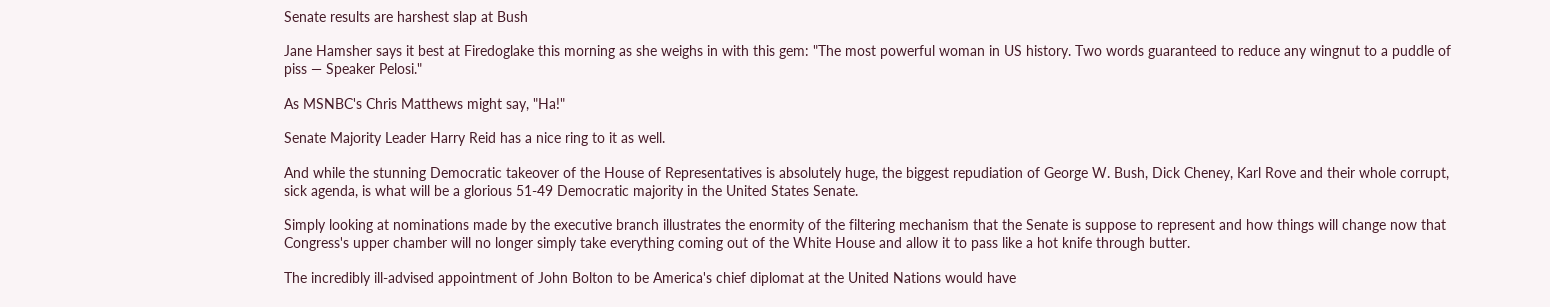Senate results are harshest slap at Bush

Jane Hamsher says it best at Firedoglake this morning as she weighs in with this gem: "The most powerful woman in US history. Two words guaranteed to reduce any wingnut to a puddle of piss — Speaker Pelosi."

As MSNBC's Chris Matthews might say, "Ha!"

Senate Majority Leader Harry Reid has a nice ring to it as well.

And while the stunning Democratic takeover of the House of Representatives is absolutely huge, the biggest repudiation of George W. Bush, Dick Cheney, Karl Rove and their whole corrupt, sick agenda, is what will be a glorious 51-49 Democratic majority in the United States Senate.

Simply looking at nominations made by the executive branch illustrates the enormity of the filtering mechanism that the Senate is suppose to represent and how things will change now that Congress's upper chamber will no longer simply take everything coming out of the White House and allow it to pass like a hot knife through butter.

The incredibly ill-advised appointment of John Bolton to be America's chief diplomat at the United Nations would have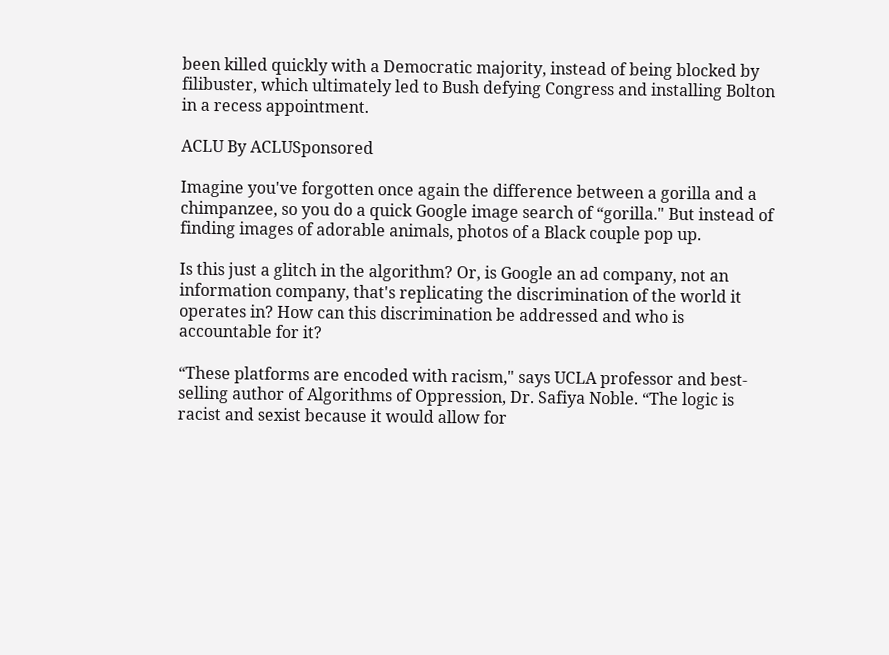been killed quickly with a Democratic majority, instead of being blocked by filibuster, which ultimately led to Bush defying Congress and installing Bolton in a recess appointment.

ACLU By ACLUSponsored

Imagine you've forgotten once again the difference between a gorilla and a chimpanzee, so you do a quick Google image search of “gorilla." But instead of finding images of adorable animals, photos of a Black couple pop up.

Is this just a glitch in the algorithm? Or, is Google an ad company, not an information company, that's replicating the discrimination of the world it operates in? How can this discrimination be addressed and who is accountable for it?

“These platforms are encoded with racism," says UCLA professor and best-selling author of Algorithms of Oppression, Dr. Safiya Noble. “The logic is racist and sexist because it would allow for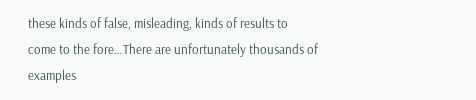these kinds of false, misleading, kinds of results to come to the fore…There are unfortunately thousands of examples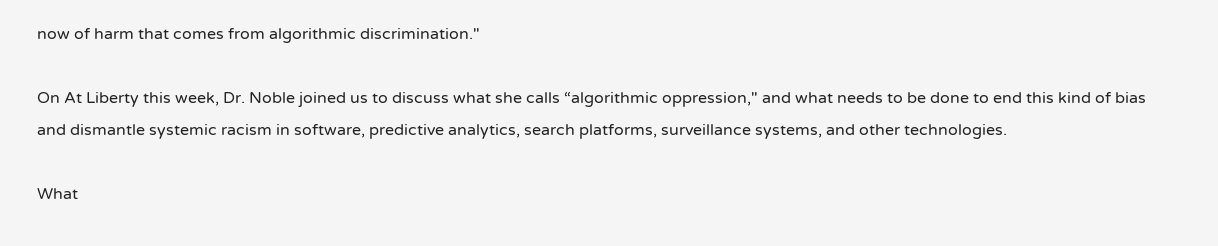now of harm that comes from algorithmic discrimination."

On At Liberty this week, Dr. Noble joined us to discuss what she calls “algorithmic oppression," and what needs to be done to end this kind of bias and dismantle systemic racism in software, predictive analytics, search platforms, surveillance systems, and other technologies.

What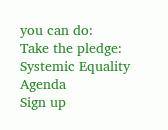you can do:
Take the pledge: Systemic Equality Agenda
Sign up